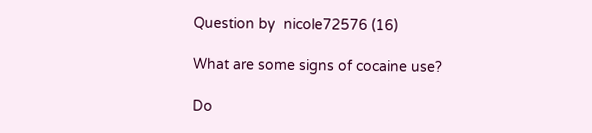Question by  nicole72576 (16)

What are some signs of cocaine use?

Do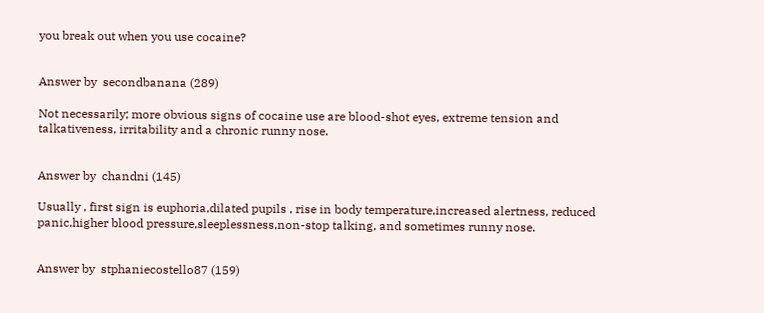you break out when you use cocaine?


Answer by  secondbanana (289)

Not necessarily; more obvious signs of cocaine use are blood-shot eyes, extreme tension and talkativeness, irritability and a chronic runny nose.


Answer by  chandni (145)

Usually , first sign is euphoria,dilated pupils , rise in body temperature,increased alertness, reduced panic,higher blood pressure,sleeplessness,non-stop talking, and sometimes runny nose.


Answer by  stphaniecostello87 (159)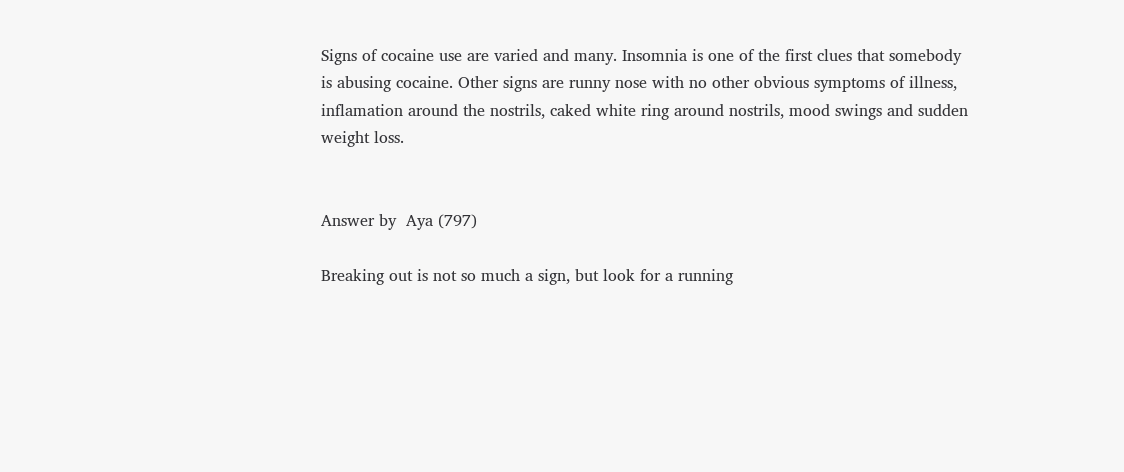Signs of cocaine use are varied and many. Insomnia is one of the first clues that somebody is abusing cocaine. Other signs are runny nose with no other obvious symptoms of illness, inflamation around the nostrils, caked white ring around nostrils, mood swings and sudden weight loss.


Answer by  Aya (797)

Breaking out is not so much a sign, but look for a running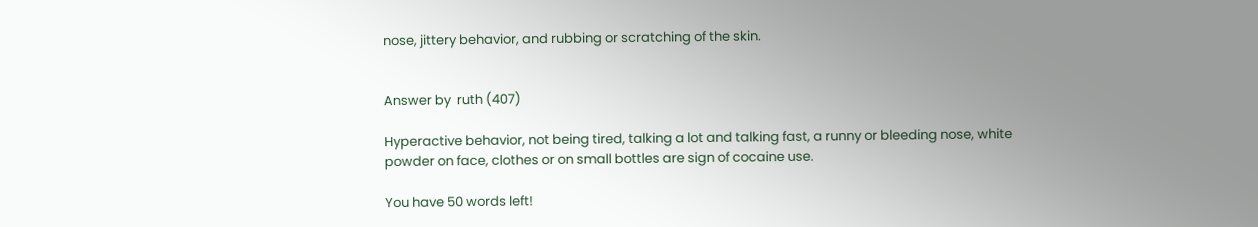nose, jittery behavior, and rubbing or scratching of the skin.


Answer by  ruth (407)

Hyperactive behavior, not being tired, talking a lot and talking fast, a runny or bleeding nose, white powder on face, clothes or on small bottles are sign of cocaine use.

You have 50 words left!